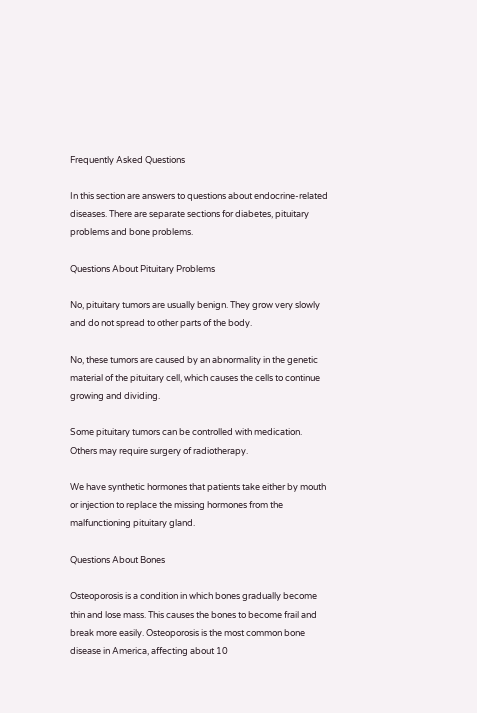Frequently Asked Questions

In this section are answers to questions about endocrine-related diseases. There are separate sections for diabetes, pituitary problems and bone problems.

Questions About Pituitary Problems

No, pituitary tumors are usually benign. They grow very slowly and do not spread to other parts of the body.

No, these tumors are caused by an abnormality in the genetic material of the pituitary cell, which causes the cells to continue growing and dividing.

Some pituitary tumors can be controlled with medication. Others may require surgery of radiotherapy.

We have synthetic hormones that patients take either by mouth or injection to replace the missing hormones from the malfunctioning pituitary gland.

Questions About Bones

Osteoporosis is a condition in which bones gradually become thin and lose mass. This causes the bones to become frail and break more easily. Osteoporosis is the most common bone disease in America, affecting about 10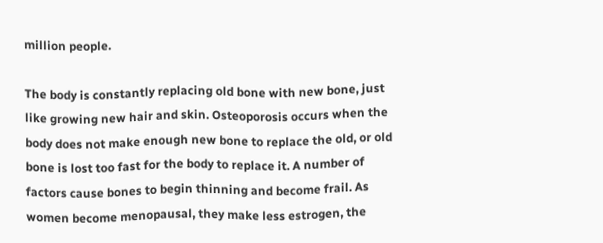million people.

The body is constantly replacing old bone with new bone, just like growing new hair and skin. Osteoporosis occurs when the body does not make enough new bone to replace the old, or old bone is lost too fast for the body to replace it. A number of factors cause bones to begin thinning and become frail. As women become menopausal, they make less estrogen, the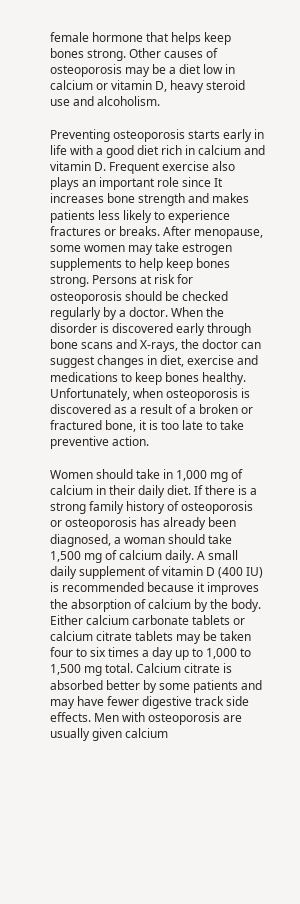female hormone that helps keep bones strong. Other causes of osteoporosis may be a diet low in calcium or vitamin D, heavy steroid use and alcoholism.

Preventing osteoporosis starts early in life with a good diet rich in calcium and vitamin D. Frequent exercise also plays an important role since It increases bone strength and makes patients less likely to experience fractures or breaks. After menopause, some women may take estrogen supplements to help keep bones strong. Persons at risk for osteoporosis should be checked regularly by a doctor. When the disorder is discovered early through bone scans and X-rays, the doctor can suggest changes in diet, exercise and medications to keep bones healthy. Unfortunately, when osteoporosis is discovered as a result of a broken or fractured bone, it is too late to take preventive action.

Women should take in 1,000 mg of calcium in their daily diet. If there is a strong family history of osteoporosis or osteoporosis has already been diagnosed, a woman should take 1,500 mg of calcium daily. A small daily supplement of vitamin D (400 IU) is recommended because it improves the absorption of calcium by the body. Either calcium carbonate tablets or calcium citrate tablets may be taken four to six times a day up to 1,000 to 1,500 mg total. Calcium citrate is absorbed better by some patients and may have fewer digestive track side effects. Men with osteoporosis are usually given calcium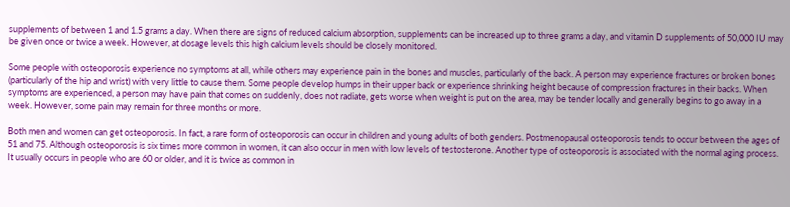supplements of between 1 and 1.5 grams a day. When there are signs of reduced calcium absorption, supplements can be increased up to three grams a day, and vitamin D supplements of 50,000 IU may be given once or twice a week. However, at dosage levels this high calcium levels should be closely monitored.

Some people with osteoporosis experience no symptoms at all, while others may experience pain in the bones and muscles, particularly of the back. A person may experience fractures or broken bones (particularly of the hip and wrist) with very little to cause them. Some people develop humps in their upper back or experience shrinking height because of compression fractures in their backs. When symptoms are experienced, a person may have pain that comes on suddenly, does not radiate, gets worse when weight is put on the area, may be tender locally and generally begins to go away in a week. However, some pain may remain for three months or more.

Both men and women can get osteoporosis. In fact, a rare form of osteoporosis can occur in children and young adults of both genders. Postmenopausal osteoporosis tends to occur between the ages of 51 and 75. Although osteoporosis is six times more common in women, it can also occur in men with low levels of testosterone. Another type of osteoporosis is associated with the normal aging process. It usually occurs in people who are 60 or older, and it is twice as common in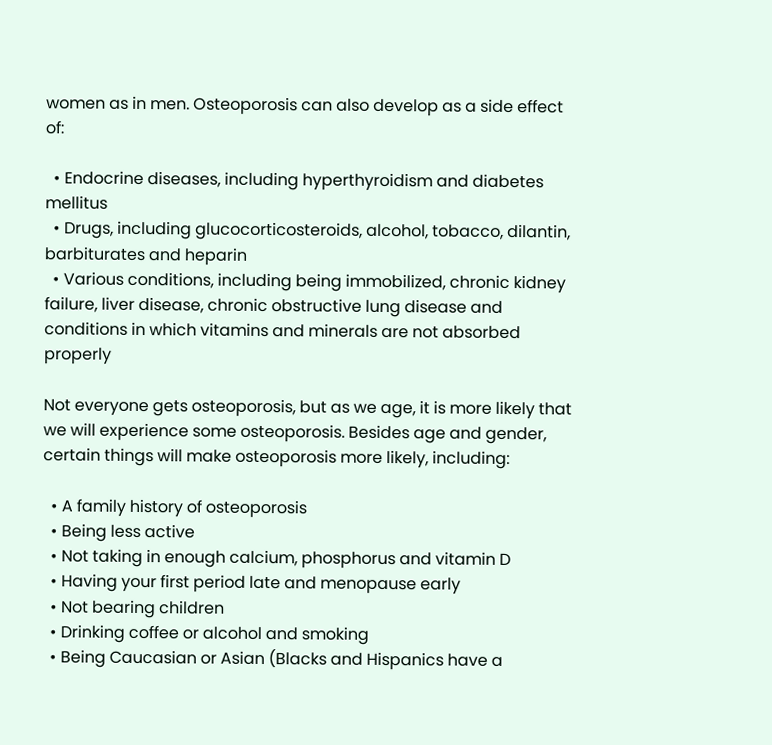women as in men. Osteoporosis can also develop as a side effect of:

  • Endocrine diseases, including hyperthyroidism and diabetes mellitus
  • Drugs, including glucocorticosteroids, alcohol, tobacco, dilantin, barbiturates and heparin
  • Various conditions, including being immobilized, chronic kidney failure, liver disease, chronic obstructive lung disease and conditions in which vitamins and minerals are not absorbed properly

Not everyone gets osteoporosis, but as we age, it is more likely that we will experience some osteoporosis. Besides age and gender, certain things will make osteoporosis more likely, including:

  • A family history of osteoporosis
  • Being less active
  • Not taking in enough calcium, phosphorus and vitamin D
  • Having your first period late and menopause early
  • Not bearing children
  • Drinking coffee or alcohol and smoking
  • Being Caucasian or Asian (Blacks and Hispanics have a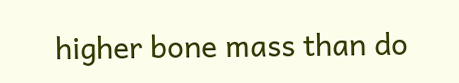higher bone mass than do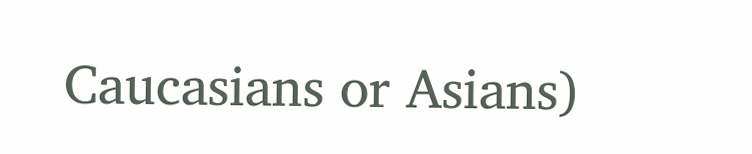Caucasians or Asians)